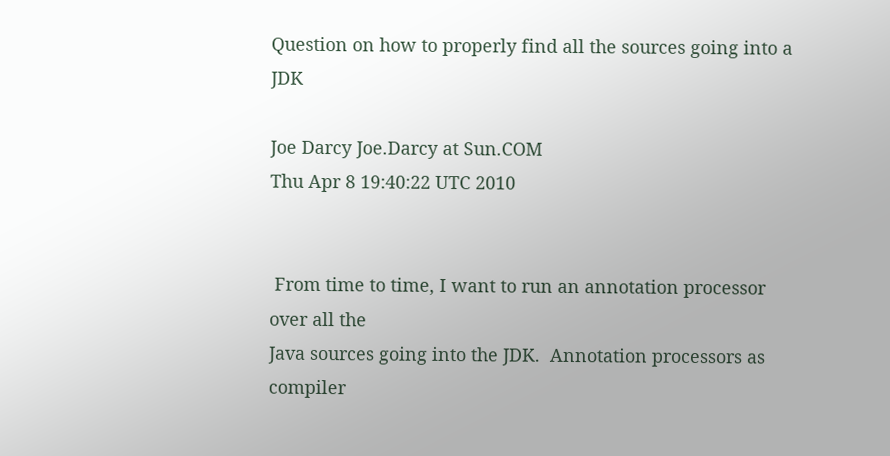Question on how to properly find all the sources going into a JDK

Joe Darcy Joe.Darcy at Sun.COM
Thu Apr 8 19:40:22 UTC 2010


 From time to time, I want to run an annotation processor over all the
Java sources going into the JDK.  Annotation processors as compiler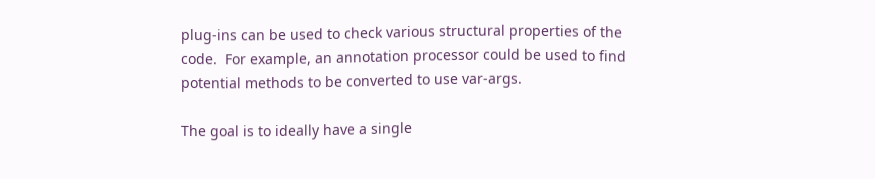plug-ins can be used to check various structural properties of the
code.  For example, an annotation processor could be used to find
potential methods to be converted to use var-args.

The goal is to ideally have a single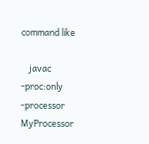command like

    javac -proc:only -processor MyProcessor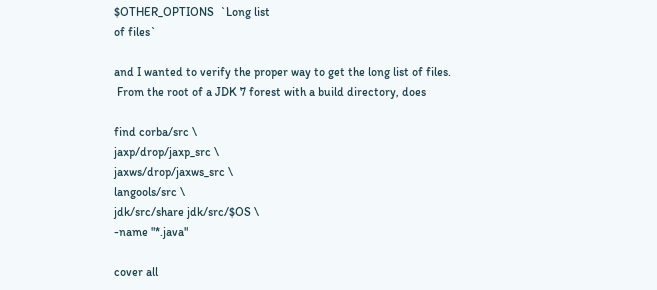$OTHER_OPTIONS  `Long list
of files`

and I wanted to verify the proper way to get the long list of files.
 From the root of a JDK 7 forest with a build directory, does

find corba/src \
jaxp/drop/jaxp_src \
jaxws/drop/jaxws_src \
langools/src \
jdk/src/share jdk/src/$OS \
-name "*.java"

cover all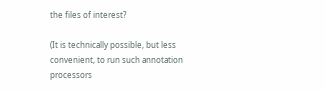the files of interest?

(It is technically possible, but less convenient, to run such annotation
processors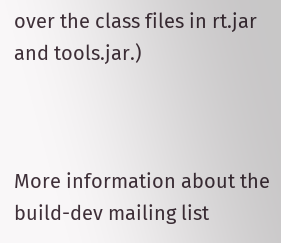over the class files in rt.jar and tools.jar.)



More information about the build-dev mailing list